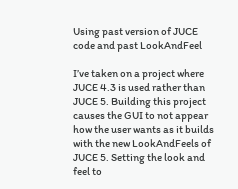Using past version of JUCE code and past LookAndFeel

I’ve taken on a project where JUCE 4.3 is used rather than JUCE 5. Building this project causes the GUI to not appear how the user wants as it builds with the new LookAndFeels of JUCE 5. Setting the look and feel to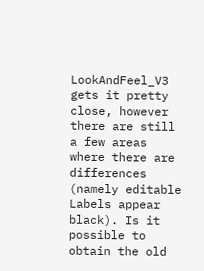LookAndFeel_V3 gets it pretty close, however there are still a few areas where there are differences (namely editable Labels appear black). Is it possible to obtain the old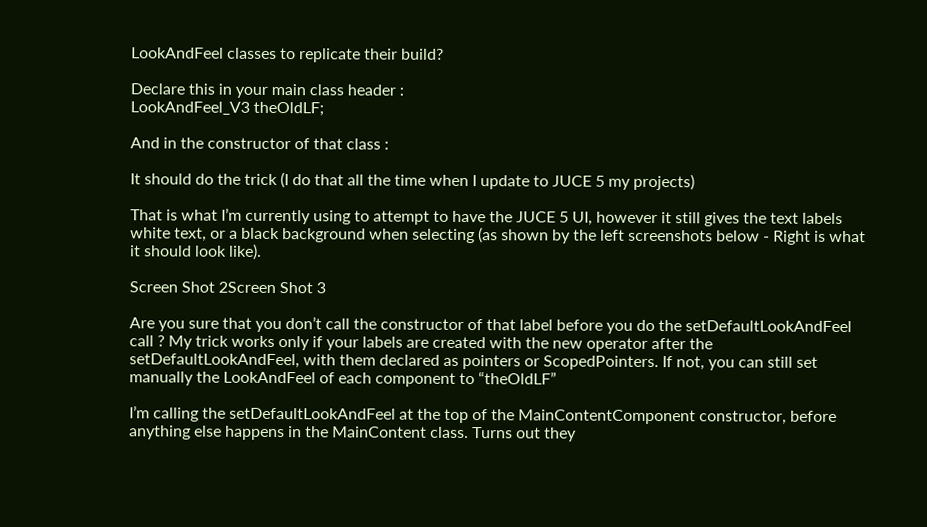LookAndFeel classes to replicate their build?

Declare this in your main class header :
LookAndFeel_V3 theOldLF;

And in the constructor of that class :

It should do the trick (I do that all the time when I update to JUCE 5 my projects)

That is what I’m currently using to attempt to have the JUCE 5 UI, however it still gives the text labels white text, or a black background when selecting (as shown by the left screenshots below - Right is what it should look like).

Screen Shot 2Screen Shot 3

Are you sure that you don’t call the constructor of that label before you do the setDefaultLookAndFeel call ? My trick works only if your labels are created with the new operator after the setDefaultLookAndFeel, with them declared as pointers or ScopedPointers. If not, you can still set manually the LookAndFeel of each component to “theOldLF”

I’m calling the setDefaultLookAndFeel at the top of the MainContentComponent constructor, before anything else happens in the MainContent class. Turns out they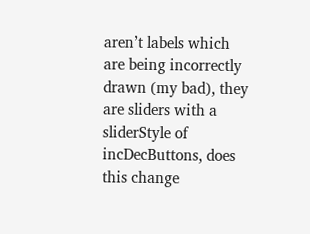aren’t labels which are being incorrectly drawn (my bad), they are sliders with a sliderStyle of incDecButtons, does this change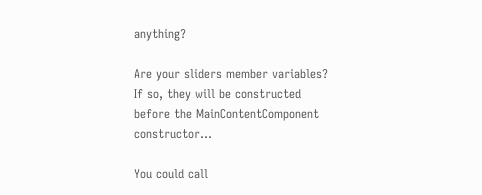anything?

Are your sliders member variables? If so, they will be constructed before the MainContentComponent constructor…

You could call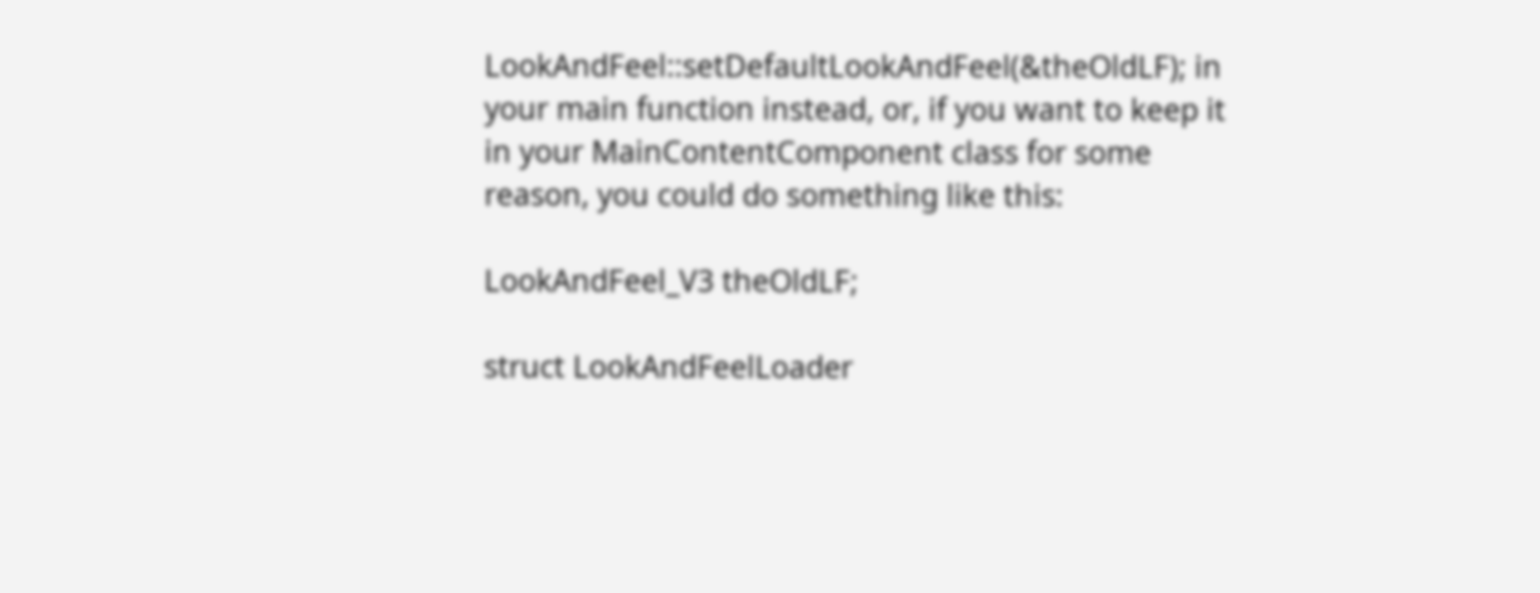LookAndFeel::setDefaultLookAndFeel(&theOldLF); in your main function instead, or, if you want to keep it in your MainContentComponent class for some reason, you could do something like this:

LookAndFeel_V3 theOldLF;

struct LookAndFeelLoader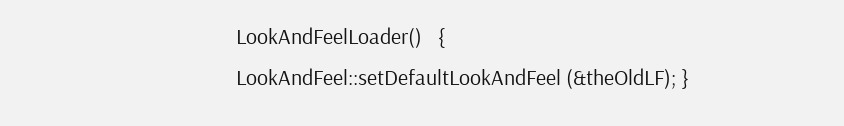LookAndFeelLoader()   { LookAndFeel::setDefaultLookAndFeel (&theOldLF); }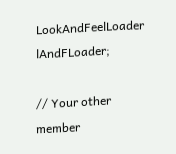LookAndFeelLoader lAndFLoader;

// Your other member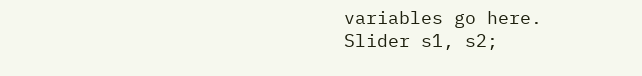variables go here.
Slider s1, s2;